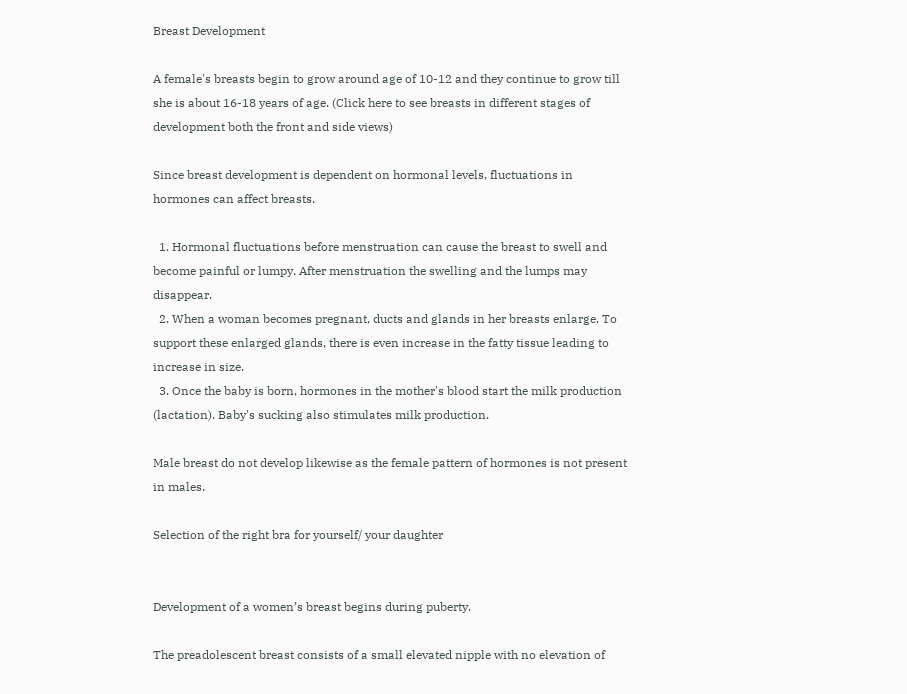Breast Development

A female's breasts begin to grow around age of 10-12 and they continue to grow till she is about 16-18 years of age. (Click here to see breasts in different stages of development both the front and side views)

Since breast development is dependent on hormonal levels, fluctuations in hormones can affect breasts.

  1. Hormonal fluctuations before menstruation can cause the breast to swell and become painful or lumpy. After menstruation the swelling and the lumps may disappear.
  2. When a woman becomes pregnant, ducts and glands in her breasts enlarge. To support these enlarged glands, there is even increase in the fatty tissue leading to increase in size.
  3. Once the baby is born, hormones in the mother's blood start the milk production (lactation). Baby's sucking also stimulates milk production.

Male breast do not develop likewise as the female pattern of hormones is not present in males.

Selection of the right bra for yourself/ your daughter


Development of a women’s breast begins during puberty.

The preadolescent breast consists of a small elevated nipple with no elevation of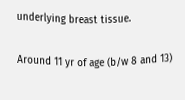underlying breast tissue.

Around 11 yr of age (b/w 8 and 13)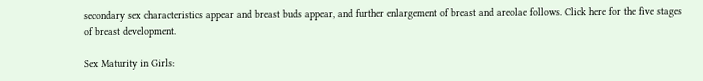secondary sex characteristics appear and breast buds appear, and further enlargement of breast and areolae follows. Click here for the five stages of breast development.

Sex Maturity in Girls: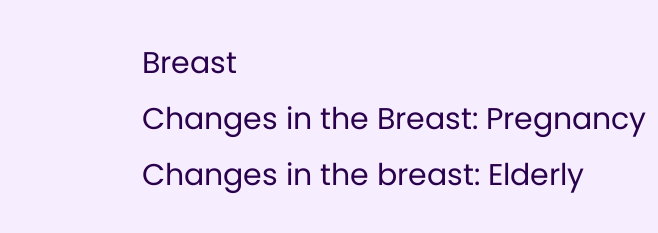Breast
Changes in the Breast: Pregnancy
Changes in the breast: Elderly